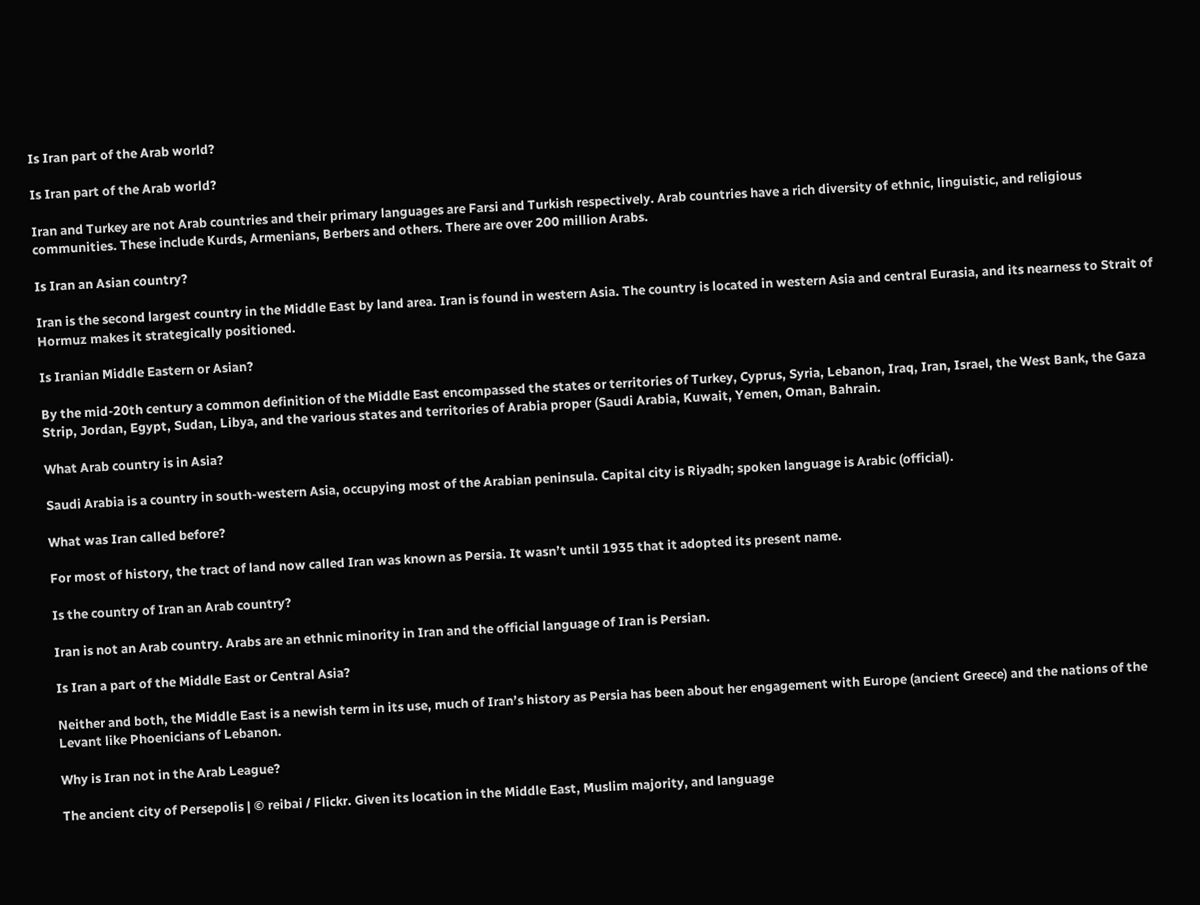Is Iran part of the Arab world?

Is Iran part of the Arab world?

Iran and Turkey are not Arab countries and their primary languages are Farsi and Turkish respectively. Arab countries have a rich diversity of ethnic, linguistic, and religious communities. These include Kurds, Armenians, Berbers and others. There are over 200 million Arabs.

Is Iran an Asian country?

Iran is the second largest country in the Middle East by land area. Iran is found in western Asia. The country is located in western Asia and central Eurasia, and its nearness to Strait of Hormuz makes it strategically positioned.

Is Iranian Middle Eastern or Asian?

By the mid-20th century a common definition of the Middle East encompassed the states or territories of Turkey, Cyprus, Syria, Lebanon, Iraq, Iran, Israel, the West Bank, the Gaza Strip, Jordan, Egypt, Sudan, Libya, and the various states and territories of Arabia proper (Saudi Arabia, Kuwait, Yemen, Oman, Bahrain.

What Arab country is in Asia?

Saudi Arabia is a country in south-western Asia, occupying most of the Arabian peninsula. Capital city is Riyadh; spoken language is Arabic (official).

What was Iran called before?

For most of history, the tract of land now called Iran was known as Persia. It wasn’t until 1935 that it adopted its present name.

Is the country of Iran an Arab country?

Iran is not an Arab country. Arabs are an ethnic minority in Iran and the official language of Iran is Persian.

Is Iran a part of the Middle East or Central Asia?

Neither and both, the Middle East is a newish term in its use, much of Iran’s history as Persia has been about her engagement with Europe (ancient Greece) and the nations of the Levant like Phoenicians of Lebanon.

Why is Iran not in the Arab League?

The ancient city of Persepolis | © reibai / Flickr. Given its location in the Middle East, Muslim majority, and language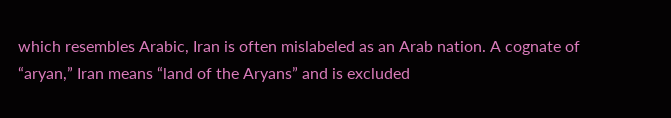which resembles Arabic, Iran is often mislabeled as an Arab nation. A cognate of “aryan,” Iran means “land of the Aryans” and is excluded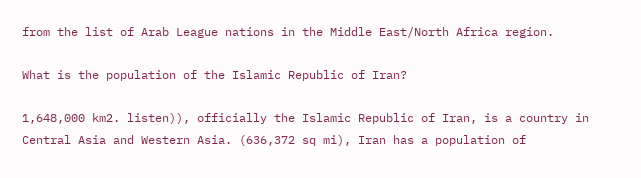from the list of Arab League nations in the Middle East/North Africa region.

What is the population of the Islamic Republic of Iran?

1,648,000 km2. listen)), officially the Islamic Republic of Iran, is a country in Central Asia and Western Asia. (636,372 sq mi), Iran has a population of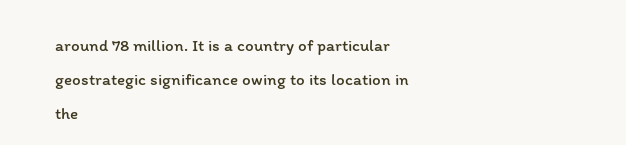around 78 million. It is a country of particular geostrategic significance owing to its location in the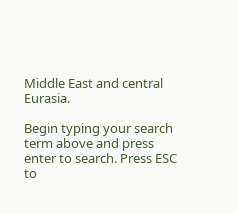Middle East and central Eurasia.

Begin typing your search term above and press enter to search. Press ESC to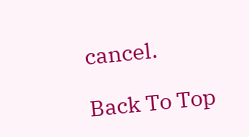cancel.

Back To Top